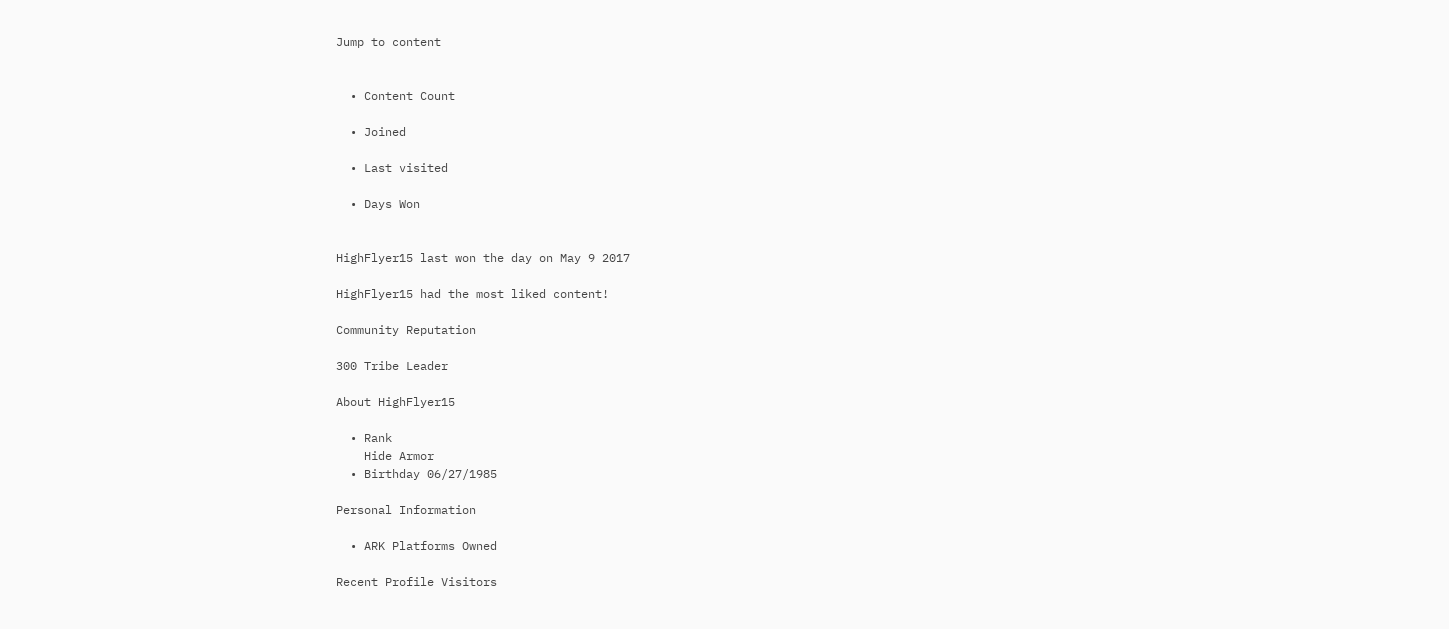Jump to content


  • Content Count

  • Joined

  • Last visited

  • Days Won


HighFlyer15 last won the day on May 9 2017

HighFlyer15 had the most liked content!

Community Reputation

300 Tribe Leader

About HighFlyer15

  • Rank
    Hide Armor
  • Birthday 06/27/1985

Personal Information

  • ARK Platforms Owned

Recent Profile Visitors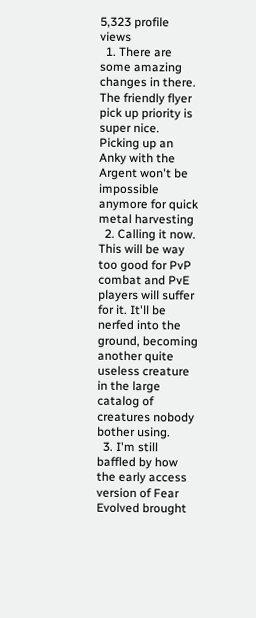5,323 profile views
  1. There are some amazing changes in there. The friendly flyer pick up priority is super nice. Picking up an Anky with the Argent won't be impossible anymore for quick metal harvesting
  2. Calling it now. This will be way too good for PvP combat and PvE players will suffer for it. It'll be nerfed into the ground, becoming another quite useless creature in the large catalog of creatures nobody bother using.
  3. I'm still baffled by how the early access version of Fear Evolved brought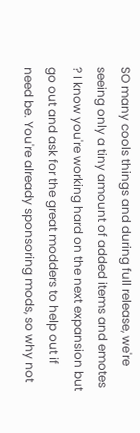SO many cools things and during full release, we're seeing only a tiny amount of added items and emotes ? I know you're working hard on the next expansion but go out and ask for the great modders to help out if need be. You're already sponsoring mods, so why not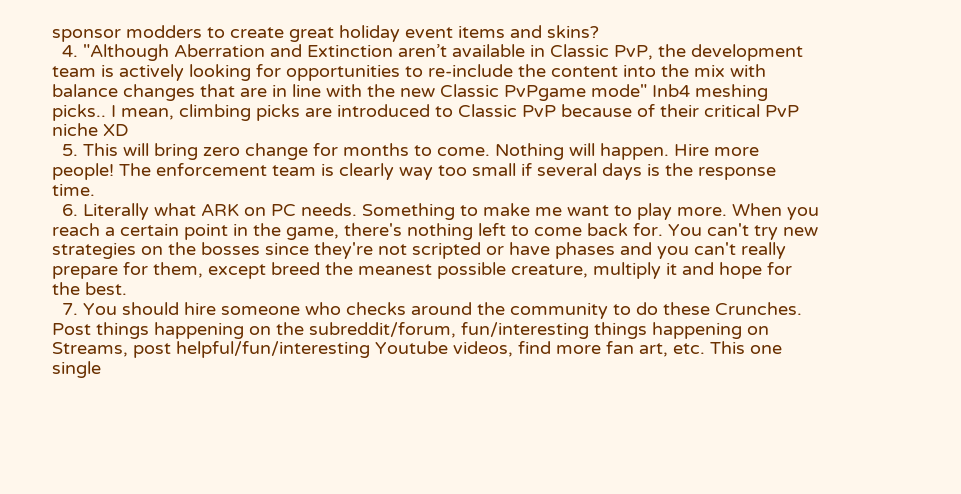sponsor modders to create great holiday event items and skins?
  4. "Although Aberration and Extinction aren’t available in Classic PvP, the development team is actively looking for opportunities to re-include the content into the mix with balance changes that are in line with the new Classic PvPgame mode" Inb4 meshing picks.. I mean, climbing picks are introduced to Classic PvP because of their critical PvP niche XD
  5. This will bring zero change for months to come. Nothing will happen. Hire more people! The enforcement team is clearly way too small if several days is the response time.
  6. Literally what ARK on PC needs. Something to make me want to play more. When you reach a certain point in the game, there's nothing left to come back for. You can't try new strategies on the bosses since they're not scripted or have phases and you can't really prepare for them, except breed the meanest possible creature, multiply it and hope for the best.
  7. You should hire someone who checks around the community to do these Crunches. Post things happening on the subreddit/forum, fun/interesting things happening on Streams, post helpful/fun/interesting Youtube videos, find more fan art, etc. This one single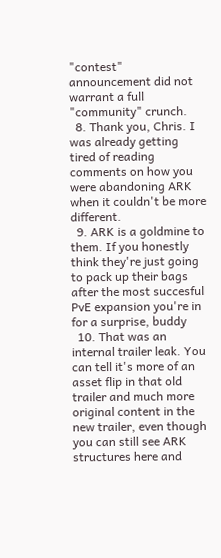"contest" announcement did not warrant a full "community" crunch.
  8. Thank you, Chris. I was already getting tired of reading comments on how you were abandoning ARK when it couldn't be more different.
  9. ARK is a goldmine to them. If you honestly think they're just going to pack up their bags after the most succesful PvE expansion you're in for a surprise, buddy
  10. That was an internal trailer leak. You can tell it's more of an asset flip in that old trailer and much more original content in the new trailer, even though you can still see ARK structures here and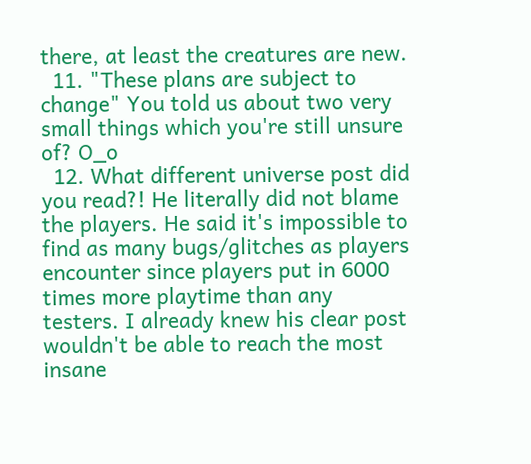there, at least the creatures are new.
  11. "These plans are subject to change" You told us about two very small things which you're still unsure of? O_o
  12. What different universe post did you read?! He literally did not blame the players. He said it's impossible to find as many bugs/glitches as players encounter since players put in 6000 times more playtime than any testers. I already knew his clear post wouldn't be able to reach the most insane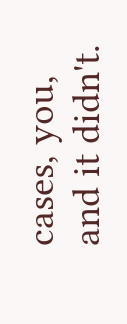cases, you, and it didn't.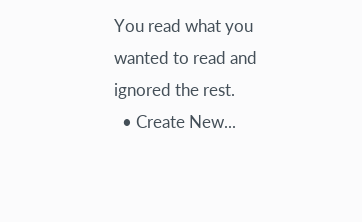You read what you wanted to read and ignored the rest.
  • Create New...